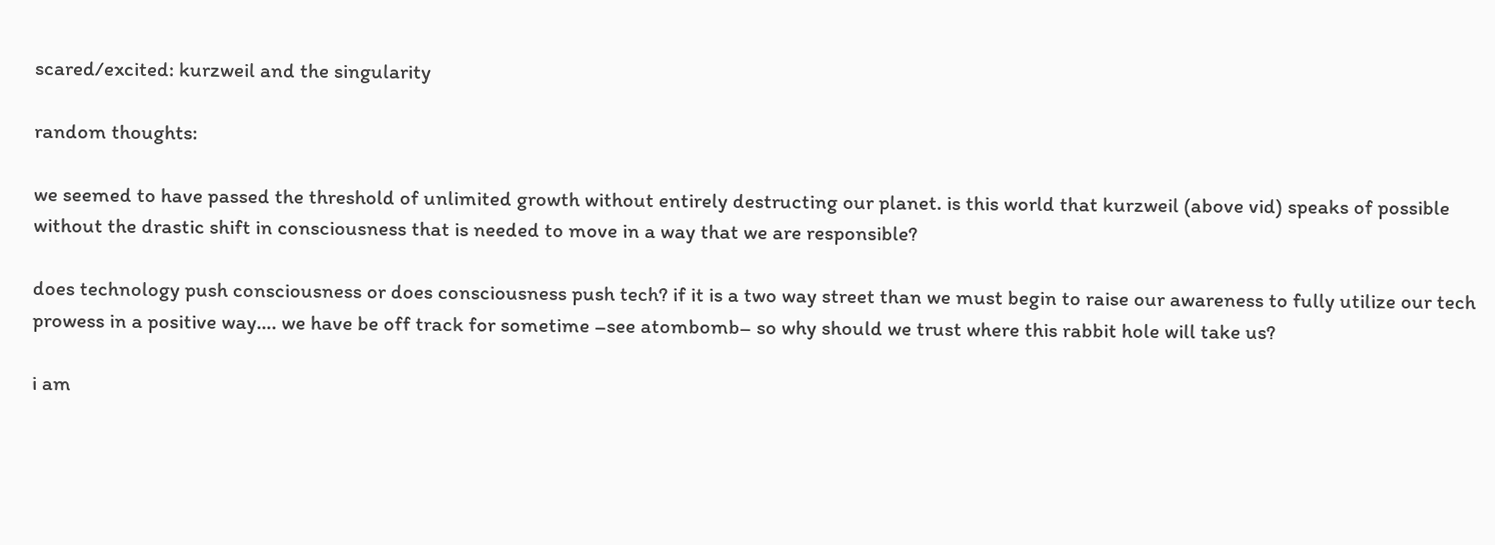scared/excited: kurzweil and the singularity

random thoughts:

we seemed to have passed the threshold of unlimited growth without entirely destructing our planet. is this world that kurzweil (above vid) speaks of possible without the drastic shift in consciousness that is needed to move in a way that we are responsible?

does technology push consciousness or does consciousness push tech? if it is a two way street than we must begin to raise our awareness to fully utilize our tech prowess in a positive way…. we have be off track for sometime –see atombomb– so why should we trust where this rabbit hole will take us?

i am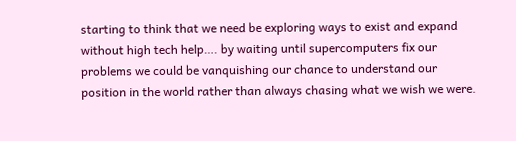starting to think that we need be exploring ways to exist and expand without high tech help…. by waiting until supercomputers fix our problems we could be vanquishing our chance to understand our position in the world rather than always chasing what we wish we were.